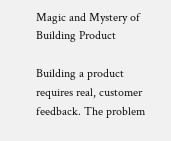Magic and Mystery of Building Product

Building a product requires real, customer feedback. The problem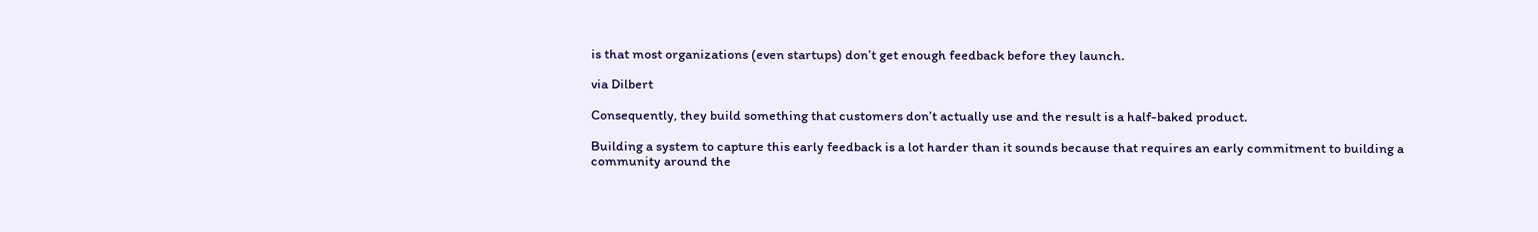is that most organizations (even startups) don’t get enough feedback before they launch.

via Dilbert

Consequently, they build something that customers don’t actually use and the result is a half-baked product.

Building a system to capture this early feedback is a lot harder than it sounds because that requires an early commitment to building a community around the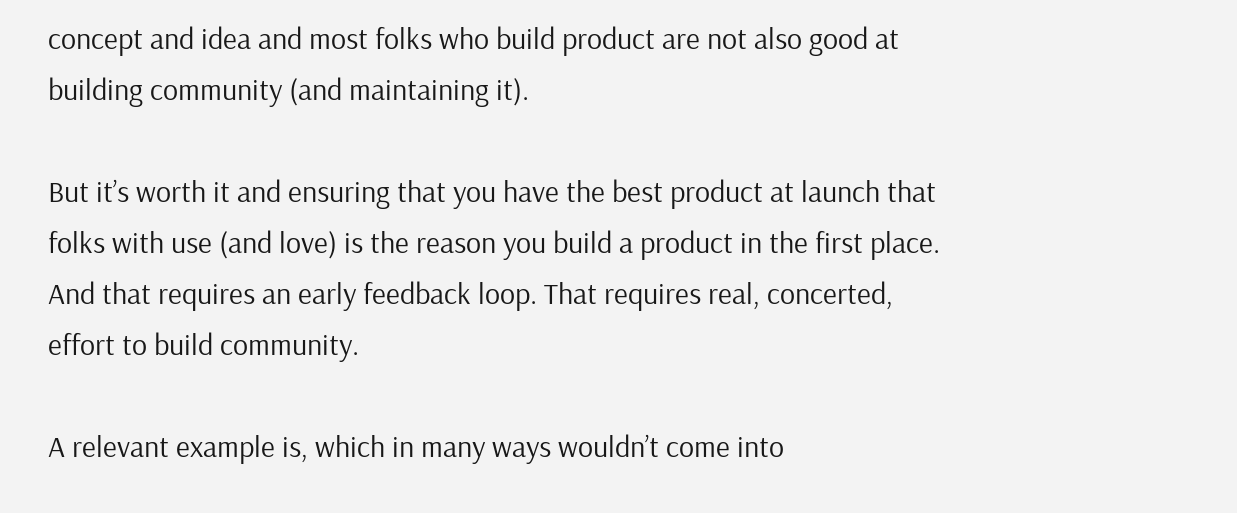concept and idea and most folks who build product are not also good at building community (and maintaining it).

But it’s worth it and ensuring that you have the best product at launch that folks with use (and love) is the reason you build a product in the first place. And that requires an early feedback loop. That requires real, concerted, effort to build community.

A relevant example is, which in many ways wouldn’t come into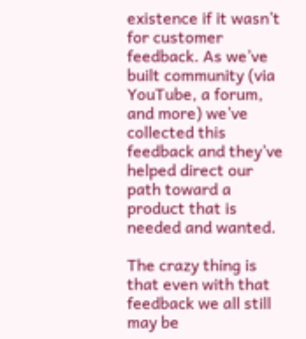existence if it wasn’t for customer feedback. As we’ve built community (via YouTube, a forum, and more) we’ve collected this feedback and they’ve helped direct our path toward a product that is needed and wanted.

The crazy thing is that even with that feedback we all still may be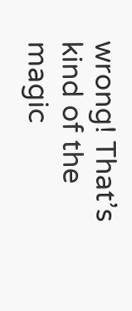wrong! That’s kind of the magic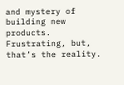and mystery of building new products. Frustrating, but, that’s the reality.